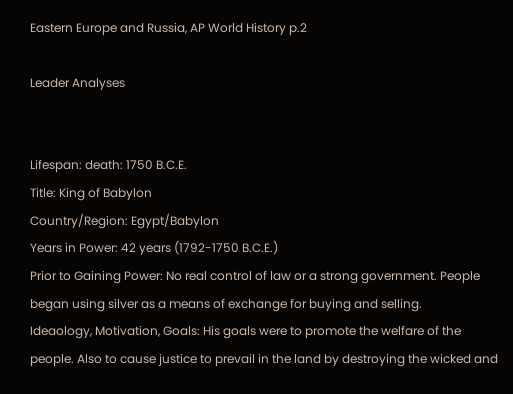Eastern Europe and Russia, AP World History p.2

Leader Analyses


Lifespan: death: 1750 B.C.E.
Title: King of Babylon
Country/Region: Egypt/Babylon
Years in Power: 42 years (1792-1750 B.C.E.)
Prior to Gaining Power: No real control of law or a strong government. People began using silver as a means of exchange for buying and selling.
Ideaology, Motivation, Goals: His goals were to promote the welfare of the people. Also to cause justice to prevail in the land by destroying the wicked and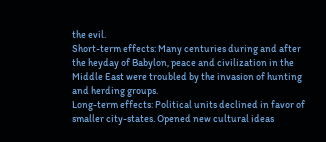the evil.
Short-term effects: Many centuries during and after the heyday of Babylon, peace and civilization in the Middle East were troubled by the invasion of hunting and herding groups.
Long-term effects: Political units declined in favor of smaller city-states. Opened new cultural ideas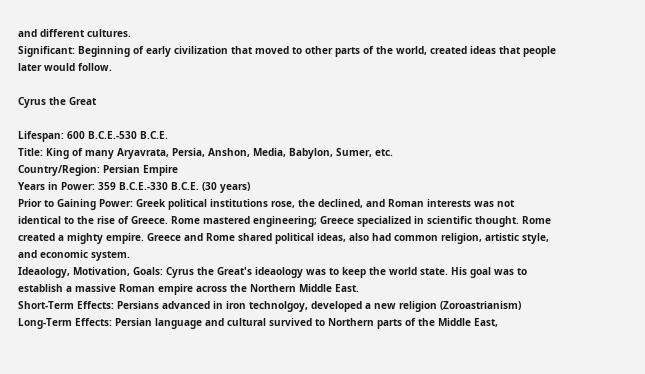and different cultures.
Significant: Beginning of early civilization that moved to other parts of the world, created ideas that people later would follow.

Cyrus the Great

Lifespan: 600 B.C.E.-530 B.C.E.
Title: King of many Aryavrata, Persia, Anshon, Media, Babylon, Sumer, etc.
Country/Region: Persian Empire
Years in Power: 359 B.C.E.-330 B.C.E. (30 years)
Prior to Gaining Power: Greek political institutions rose, the declined, and Roman interests was not identical to the rise of Greece. Rome mastered engineering; Greece specialized in scientific thought. Rome created a mighty empire. Greece and Rome shared political ideas, also had common religion, artistic style, and economic system.
Ideaology, Motivation, Goals: Cyrus the Great's ideaology was to keep the world state. His goal was to establish a massive Roman empire across the Northern Middle East.
Short-Term Effects: Persians advanced in iron technolgoy, developed a new religion (Zoroastrianism)
Long-Term Effects: Persian language and cultural survived to Northern parts of the Middle East,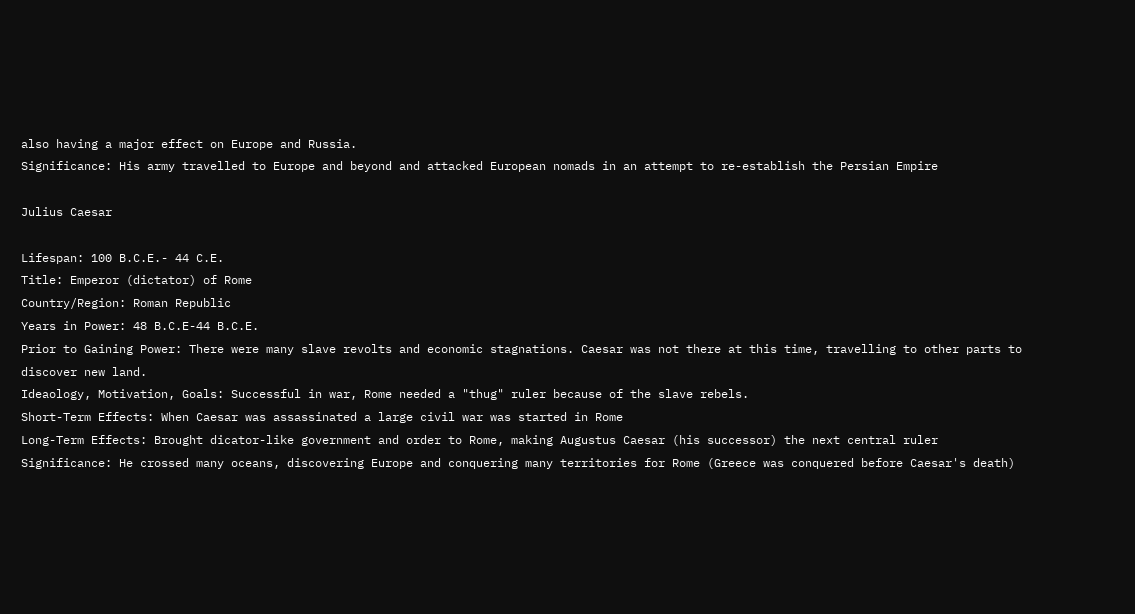also having a major effect on Europe and Russia.
Significance: His army travelled to Europe and beyond and attacked European nomads in an attempt to re-establish the Persian Empire

Julius Caesar

Lifespan: 100 B.C.E.- 44 C.E.
Title: Emperor (dictator) of Rome
Country/Region: Roman Republic
Years in Power: 48 B.C.E-44 B.C.E.
Prior to Gaining Power: There were many slave revolts and economic stagnations. Caesar was not there at this time, travelling to other parts to discover new land.
Ideaology, Motivation, Goals: Successful in war, Rome needed a "thug" ruler because of the slave rebels.
Short-Term Effects: When Caesar was assassinated a large civil war was started in Rome
Long-Term Effects: Brought dicator-like government and order to Rome, making Augustus Caesar (his successor) the next central ruler
Significance: He crossed many oceans, discovering Europe and conquering many territories for Rome (Greece was conquered before Caesar's death)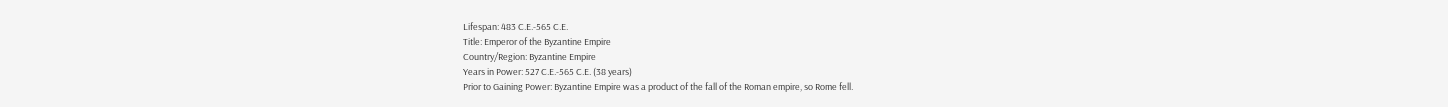Lifespan: 483 C.E.-565 C.E.
Title: Emperor of the Byzantine Empire
Country/Region: Byzantine Empire
Years in Power: 527 C.E.-565 C.E. (38 years)
Prior to Gaining Power: Byzantine Empire was a product of the fall of the Roman empire, so Rome fell.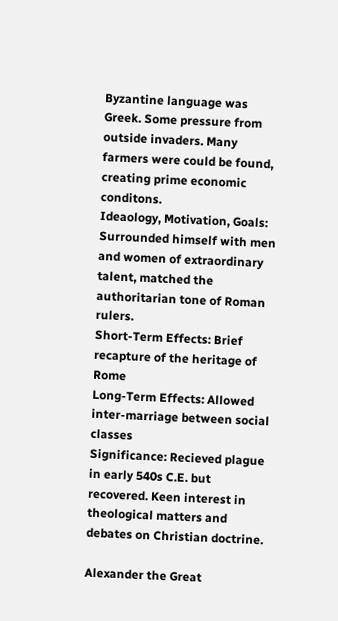Byzantine language was Greek. Some pressure from outside invaders. Many farmers were could be found, creating prime economic conditons.
Ideaology, Motivation, Goals: Surrounded himself with men and women of extraordinary talent, matched the authoritarian tone of Roman rulers.
Short-Term Effects: Brief recapture of the heritage of Rome
Long-Term Effects: Allowed inter-marriage between social classes
Significance: Recieved plague in early 540s C.E. but recovered. Keen interest in theological matters and debates on Christian doctrine.

Alexander the Great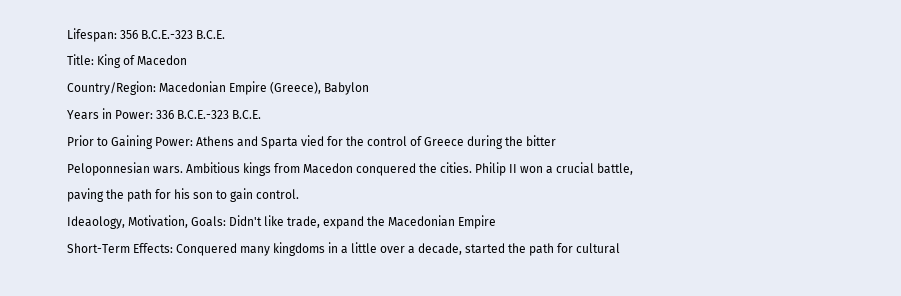Lifespan: 356 B.C.E.-323 B.C.E.
Title: King of Macedon
Country/Region: Macedonian Empire (Greece), Babylon
Years in Power: 336 B.C.E.-323 B.C.E.
Prior to Gaining Power: Athens and Sparta vied for the control of Greece during the bitter Peloponnesian wars. Ambitious kings from Macedon conquered the cities. Philip II won a crucial battle, paving the path for his son to gain control.
Ideaology, Motivation, Goals: Didn't like trade, expand the Macedonian Empire
Short-Term Effects: Conquered many kingdoms in a little over a decade, started the path for cultural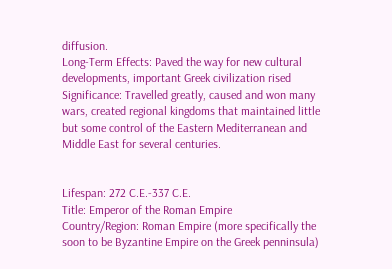diffusion.
Long-Term Effects: Paved the way for new cultural developments, important Greek civilization rised
Significance: Travelled greatly, caused and won many wars, created regional kingdoms that maintained little but some control of the Eastern Mediterranean and Middle East for several centuries.


Lifespan: 272 C.E.-337 C.E.
Title: Emperor of the Roman Empire
Country/Region: Roman Empire (more specifically the soon to be Byzantine Empire on the Greek penninsula)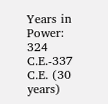Years in Power: 324 C.E.-337 C.E. (30 years)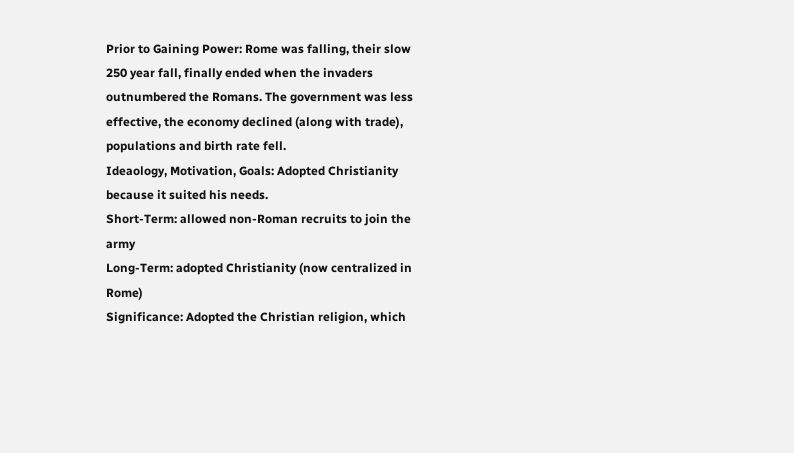Prior to Gaining Power: Rome was falling, their slow 250 year fall, finally ended when the invaders outnumbered the Romans. The government was less effective, the economy declined (along with trade), populations and birth rate fell.
Ideaology, Motivation, Goals: Adopted Christianity because it suited his needs.
Short-Term: allowed non-Roman recruits to join the army
Long-Term: adopted Christianity (now centralized in Rome)
Significance: Adopted the Christian religion, which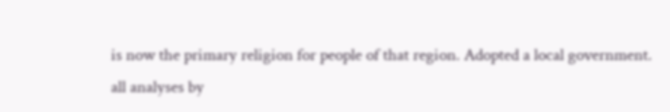is now the primary religion for people of that region. Adopted a local government.
all analyses by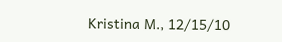Kristina M., 12/15/10